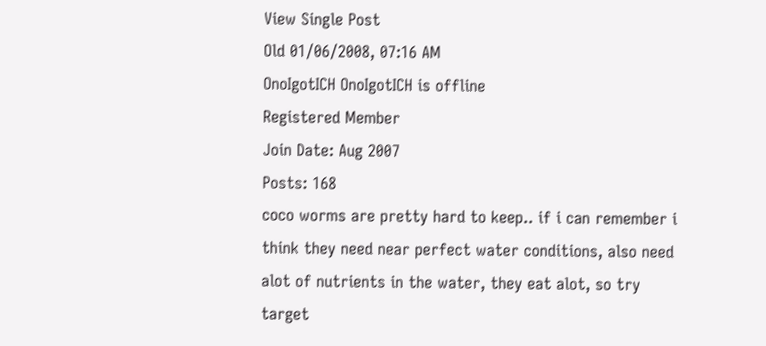View Single Post
Old 01/06/2008, 07:16 AM
OnoIgotICH OnoIgotICH is offline
Registered Member
Join Date: Aug 2007
Posts: 168
coco worms are pretty hard to keep.. if i can remember i think they need near perfect water conditions, also need alot of nutrients in the water, they eat alot, so try target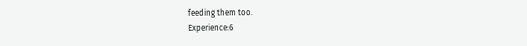feeding them too.
Experience:6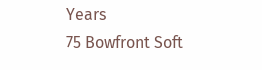Years
75 Bowfront Soft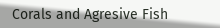Corals and Agresive Fish